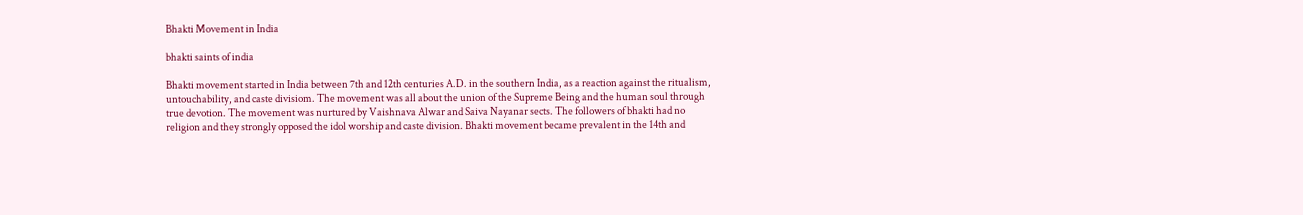Bhakti Movement in India

bhakti saints of india

Bhakti movement started in India between 7th and 12th centuries A.D. in the southern India, as a reaction against the ritualism, untouchability, and caste divisiom. The movement was all about the union of the Supreme Being and the human soul through true devotion. The movement was nurtured by Vaishnava Alwar and Saiva Nayanar sects. The followers of bhakti had no religion and they strongly opposed the idol worship and caste division. Bhakti movement became prevalent in the 14th and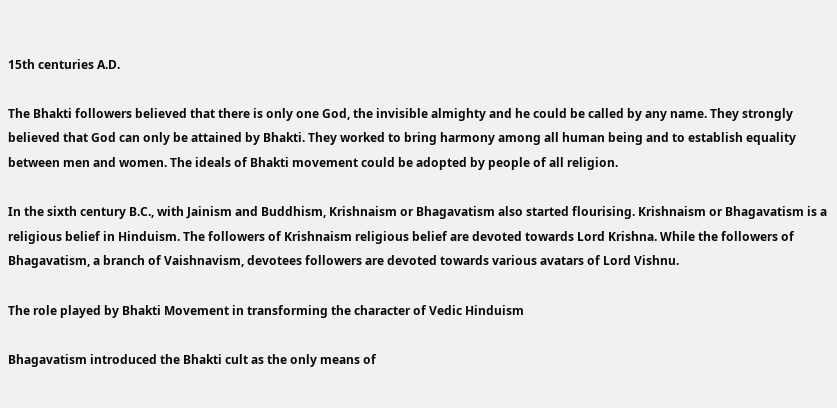15th centuries A.D.

The Bhakti followers believed that there is only one God, the invisible almighty and he could be called by any name. They strongly believed that God can only be attained by Bhakti. They worked to bring harmony among all human being and to establish equality between men and women. The ideals of Bhakti movement could be adopted by people of all religion.

In the sixth century B.C., with Jainism and Buddhism, Krishnaism or Bhagavatism also started flourising. Krishnaism or Bhagavatism is a religious belief in Hinduism. The followers of Krishnaism religious belief are devoted towards Lord Krishna. While the followers of Bhagavatism, a branch of Vaishnavism, devotees followers are devoted towards various avatars of Lord Vishnu.

The role played by Bhakti Movement in transforming the character of Vedic Hinduism

Bhagavatism introduced the Bhakti cult as the only means of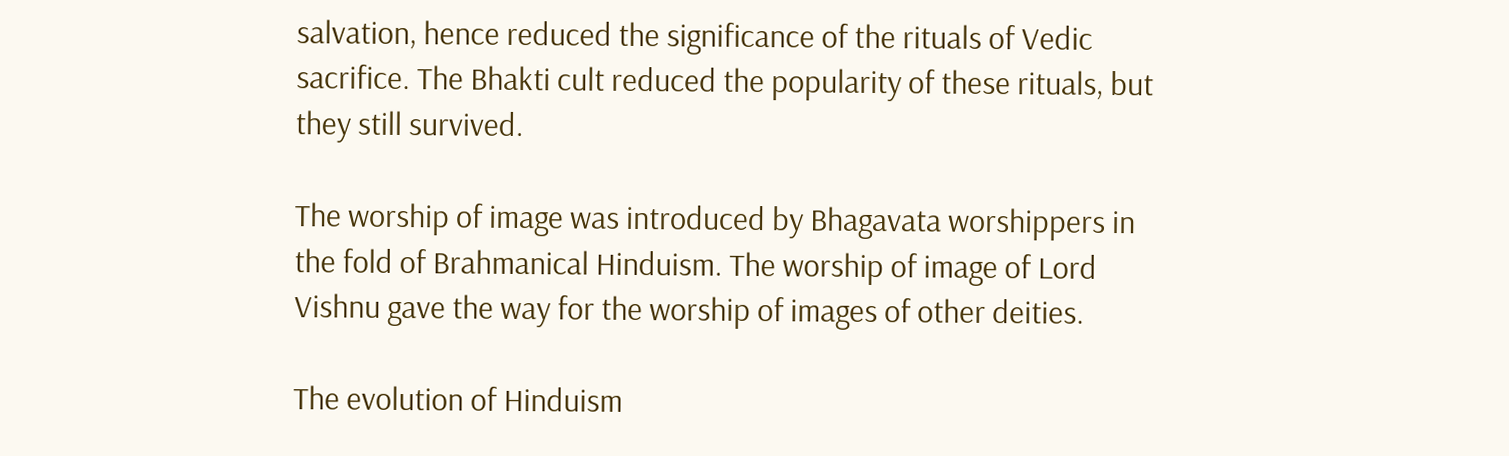salvation, hence reduced the significance of the rituals of Vedic sacrifice. The Bhakti cult reduced the popularity of these rituals, but they still survived.

The worship of image was introduced by Bhagavata worshippers in the fold of Brahmanical Hinduism. The worship of image of Lord Vishnu gave the way for the worship of images of other deities.

The evolution of Hinduism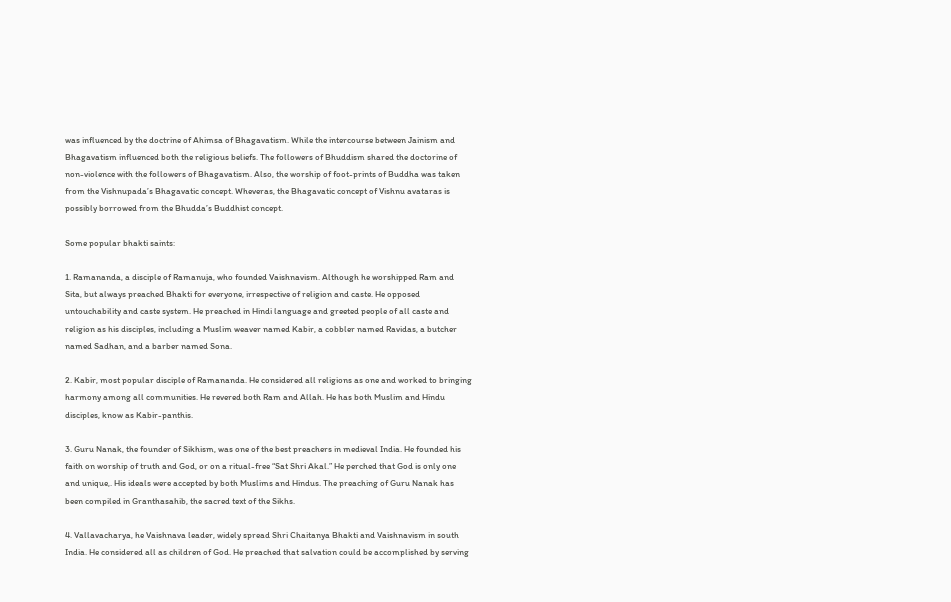was influenced by the doctrine of Ahimsa of Bhagavatism. While the intercourse between Jainism and Bhagavatism influenced both the religious beliefs. The followers of Bhuddism shared the doctorine of non-violence with the followers of Bhagavatism. Also, the worship of foot-prints of Buddha was taken from the Vishnupada’s Bhagavatic concept. Wheveras, the Bhagavatic concept of Vishnu avataras is possibly borrowed from the Bhudda’s Buddhist concept.

Some popular bhakti saints:

1. Ramananda, a disciple of Ramanuja, who founded Vaishnavism. Although he worshipped Ram and Sita, but always preached Bhakti for everyone, irrespective of religion and caste. He opposed untouchability and caste system. He preached in Hindi language and greeted people of all caste and religion as his disciples, including a Muslim weaver named Kabir, a cobbler named Ravidas, a butcher named Sadhan, and a barber named Sona.

2. Kabir, most popular disciple of Ramananda. He considered all religions as one and worked to bringing harmony among all communities. He revered both Ram and Allah. He has both Muslim and Hindu disciples, know as Kabir-panthis.

3. Guru Nanak, the founder of Sikhism, was one of the best preachers in medieval India. He founded his faith on worship of truth and God, or on a ritual-free “Sat Shri Akal.” He perched that God is only one and unique,. His ideals were accepted by both Muslims and Hindus. The preaching of Guru Nanak has been compiled in Granthasahib, the sacred text of the Sikhs.

4. Vallavacharya, he Vaishnava leader, widely spread Shri Chaitanya Bhakti and Vaishnavism in south India. He considered all as children of God. He preached that salvation could be accomplished by serving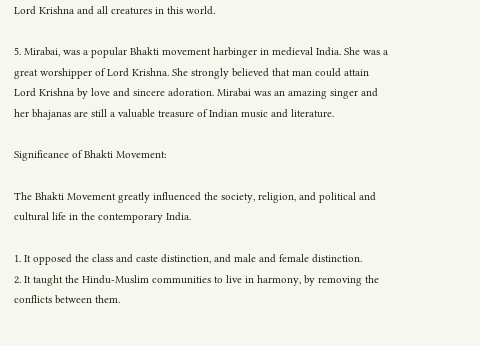Lord Krishna and all creatures in this world.

5. Mirabai, was a popular Bhakti movement harbinger in medieval India. She was a great worshipper of Lord Krishna. She strongly believed that man could attain Lord Krishna by love and sincere adoration. Mirabai was an amazing singer and her bhajanas are still a valuable treasure of Indian music and literature.

Significance of Bhakti Movement:

The Bhakti Movement greatly influenced the society, religion, and political and cultural life in the contemporary India.

1. It opposed the class and caste distinction, and male and female distinction.
2. It taught the Hindu-Muslim communities to live in harmony, by removing the conflicts between them.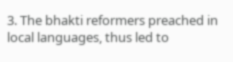3. The bhakti reformers preached in local languages, thus led to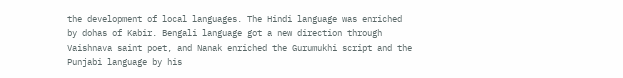the development of local languages. The Hindi language was enriched by dohas of Kabir. Bengali language got a new direction through Vaishnava saint poet, and Nanak enriched the Gurumukhi script and the Punjabi language by his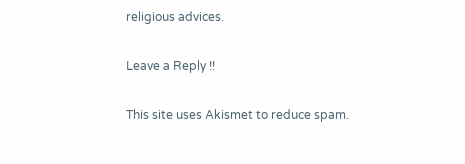religious advices.

Leave a Reply !!

This site uses Akismet to reduce spam.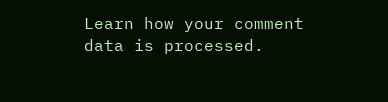Learn how your comment data is processed.